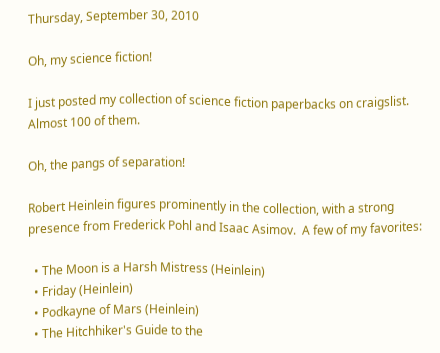Thursday, September 30, 2010

Oh, my science fiction!

I just posted my collection of science fiction paperbacks on craigslist. Almost 100 of them.

Oh, the pangs of separation!

Robert Heinlein figures prominently in the collection, with a strong presence from Frederick Pohl and Isaac Asimov.  A few of my favorites:

  • The Moon is a Harsh Mistress (Heinlein)
  • Friday (Heinlein)
  • Podkayne of Mars (Heinlein)
  • The Hitchhiker's Guide to the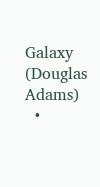Galaxy (Douglas Adams)
  •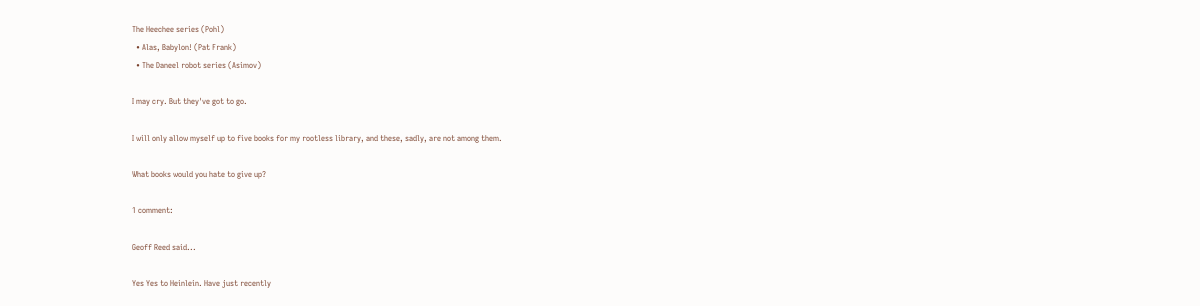The Heechee series (Pohl)
  • Alas, Babylon! (Pat Frank)
  • The Daneel robot series (Asimov)

I may cry. But they've got to go.

I will only allow myself up to five books for my rootless library, and these, sadly, are not among them.

What books would you hate to give up?

1 comment:

Geoff Reed said...

Yes Yes to Heinlein. Have just recently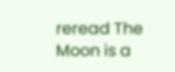reread The Moon is a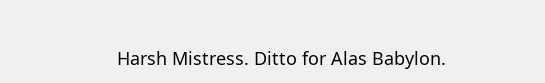Harsh Mistress. Ditto for Alas Babylon.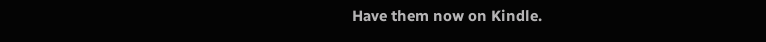Have them now on Kindle.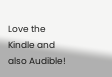Love the Kindle and also Audible!